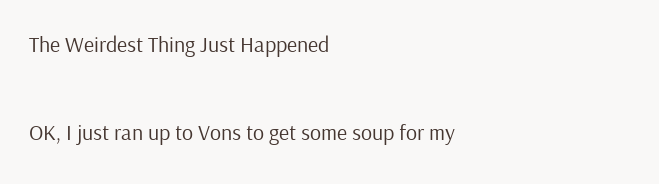The Weirdest Thing Just Happened

OK, I just ran up to Vons to get some soup for my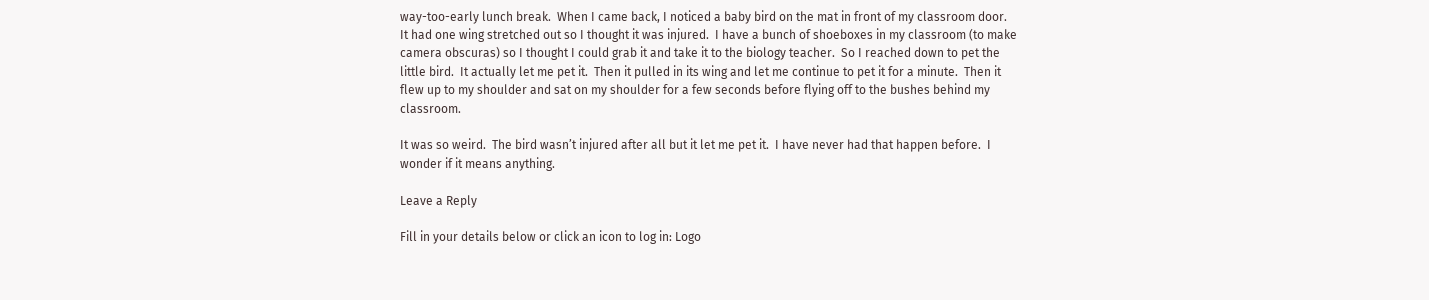way-too-early lunch break.  When I came back, I noticed a baby bird on the mat in front of my classroom door.  It had one wing stretched out so I thought it was injured.  I have a bunch of shoeboxes in my classroom (to make camera obscuras) so I thought I could grab it and take it to the biology teacher.  So I reached down to pet the little bird.  It actually let me pet it.  Then it pulled in its wing and let me continue to pet it for a minute.  Then it flew up to my shoulder and sat on my shoulder for a few seconds before flying off to the bushes behind my classroom.

It was so weird.  The bird wasn’t injured after all but it let me pet it.  I have never had that happen before.  I wonder if it means anything.

Leave a Reply

Fill in your details below or click an icon to log in: Logo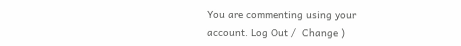You are commenting using your account. Log Out /  Change )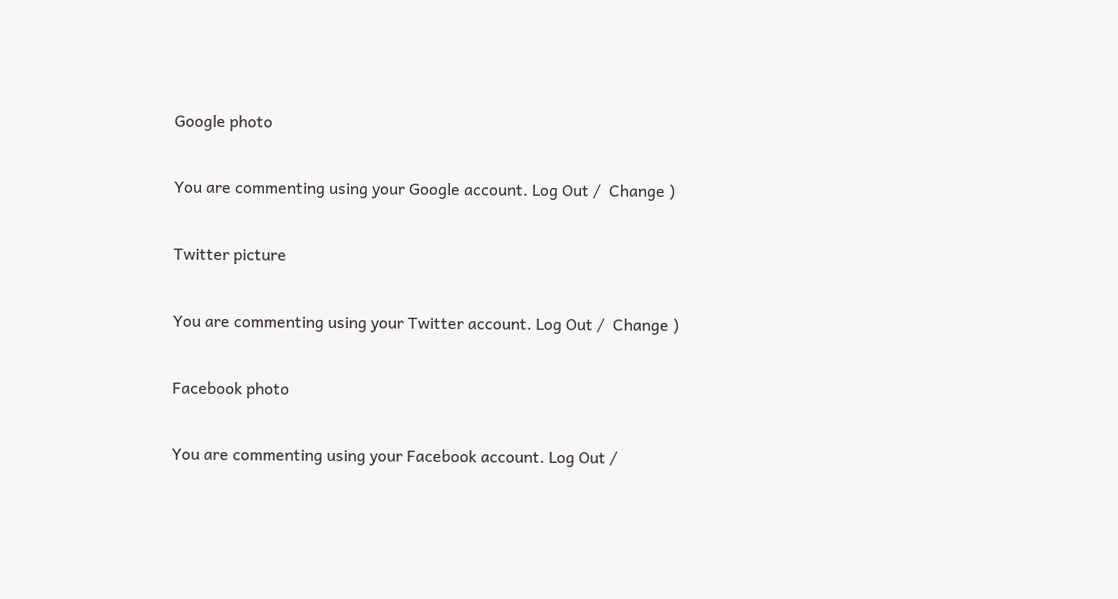Google photo

You are commenting using your Google account. Log Out /  Change )

Twitter picture

You are commenting using your Twitter account. Log Out /  Change )

Facebook photo

You are commenting using your Facebook account. Log Out /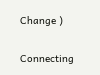Change )

Connecting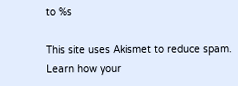to %s

This site uses Akismet to reduce spam. Learn how your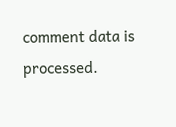comment data is processed.